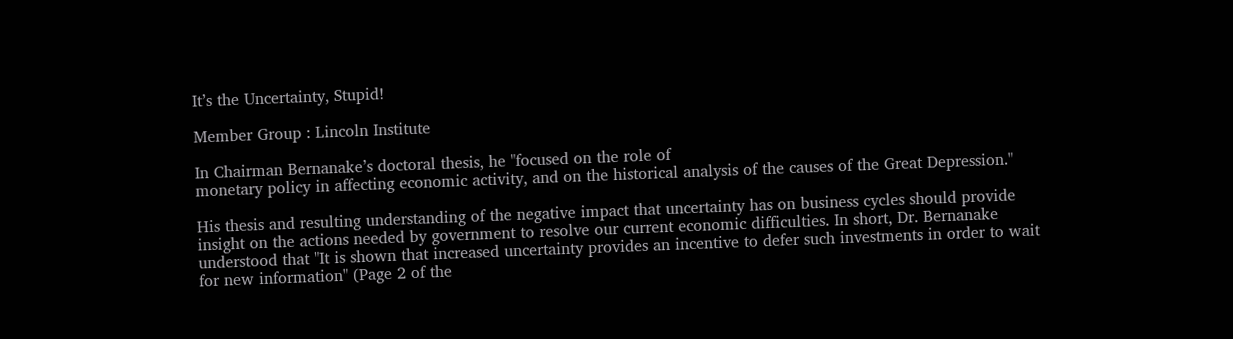It’s the Uncertainty, Stupid!

Member Group : Lincoln Institute

In Chairman Bernanake’s doctoral thesis, he "focused on the role of
monetary policy in affecting economic activity, and on the historical analysis of the causes of the Great Depression."

His thesis and resulting understanding of the negative impact that uncertainty has on business cycles should provide insight on the actions needed by government to resolve our current economic difficulties. In short, Dr. Bernanake understood that "It is shown that increased uncertainty provides an incentive to defer such investments in order to wait for new information" (Page 2 of the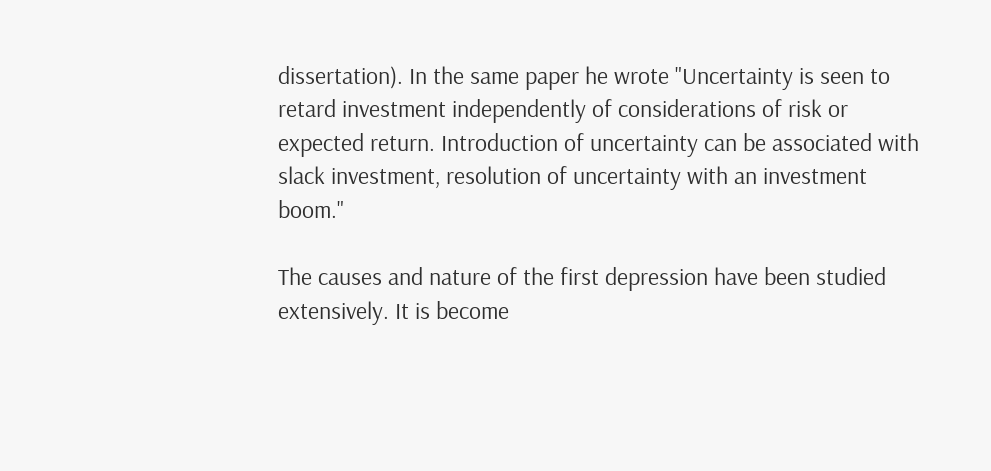dissertation). In the same paper he wrote "Uncertainty is seen to retard investment independently of considerations of risk or expected return. Introduction of uncertainty can be associated with slack investment, resolution of uncertainty with an investment boom."

The causes and nature of the first depression have been studied extensively. It is become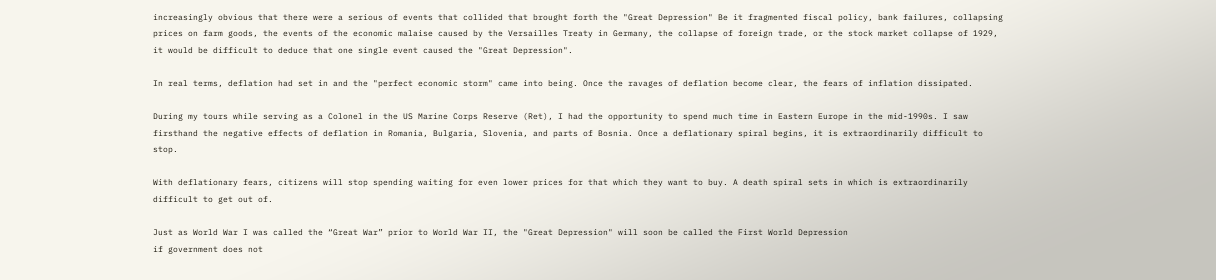increasingly obvious that there were a serious of events that collided that brought forth the "Great Depression" Be it fragmented fiscal policy, bank failures, collapsing prices on farm goods, the events of the economic malaise caused by the Versailles Treaty in Germany, the collapse of foreign trade, or the stock market collapse of 1929, it would be difficult to deduce that one single event caused the "Great Depression".

In real terms, deflation had set in and the "perfect economic storm" came into being. Once the ravages of deflation become clear, the fears of inflation dissipated.

During my tours while serving as a Colonel in the US Marine Corps Reserve (Ret), I had the opportunity to spend much time in Eastern Europe in the mid-1990s. I saw firsthand the negative effects of deflation in Romania, Bulgaria, Slovenia, and parts of Bosnia. Once a deflationary spiral begins, it is extraordinarily difficult to stop.

With deflationary fears, citizens will stop spending waiting for even lower prices for that which they want to buy. A death spiral sets in which is extraordinarily difficult to get out of.

Just as World War I was called the “Great War” prior to World War II, the "Great Depression" will soon be called the First World Depression
if government does not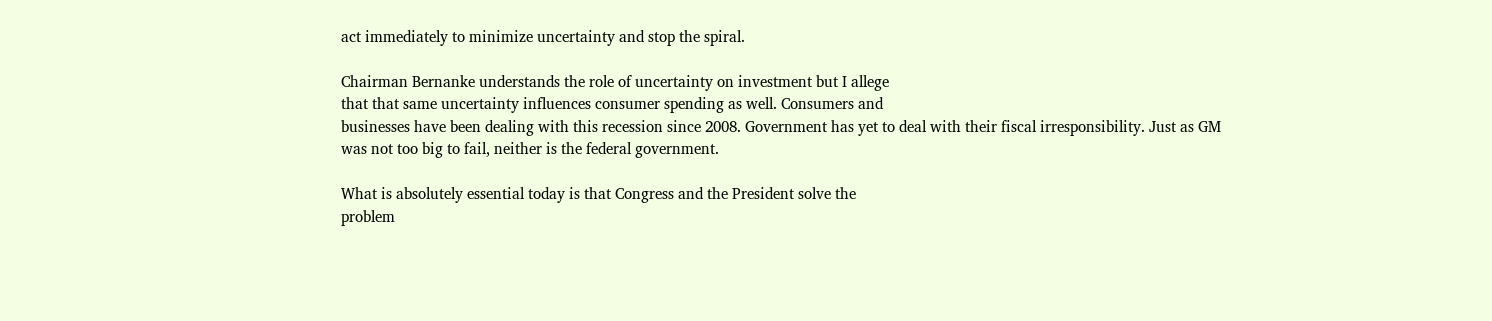act immediately to minimize uncertainty and stop the spiral.

Chairman Bernanke understands the role of uncertainty on investment but I allege
that that same uncertainty influences consumer spending as well. Consumers and
businesses have been dealing with this recession since 2008. Government has yet to deal with their fiscal irresponsibility. Just as GM was not too big to fail, neither is the federal government.

What is absolutely essential today is that Congress and the President solve the
problem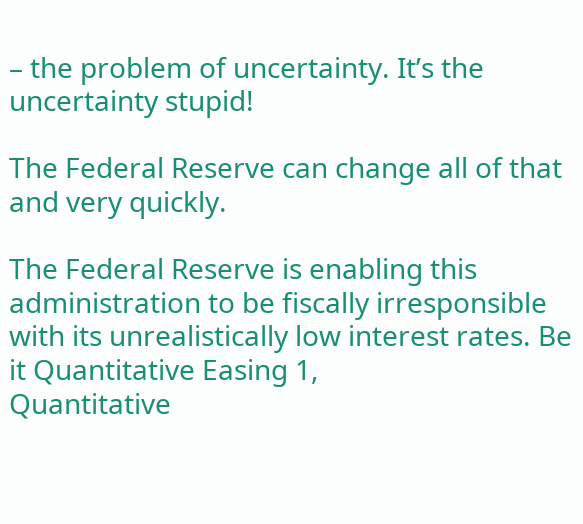– the problem of uncertainty. It’s the uncertainty stupid!

The Federal Reserve can change all of that and very quickly.

The Federal Reserve is enabling this administration to be fiscally irresponsible
with its unrealistically low interest rates. Be it Quantitative Easing 1,
Quantitative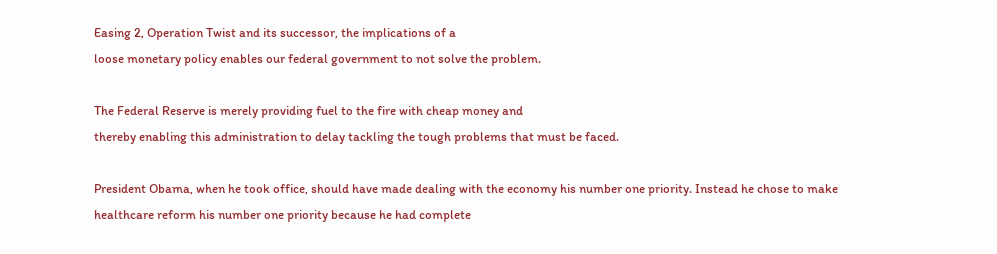Easing 2, Operation Twist and its successor, the implications of a
loose monetary policy enables our federal government to not solve the problem.

The Federal Reserve is merely providing fuel to the fire with cheap money and
thereby enabling this administration to delay tackling the tough problems that must be faced.

President Obama, when he took office, should have made dealing with the economy his number one priority. Instead he chose to make healthcare reform his number one priority because he had complete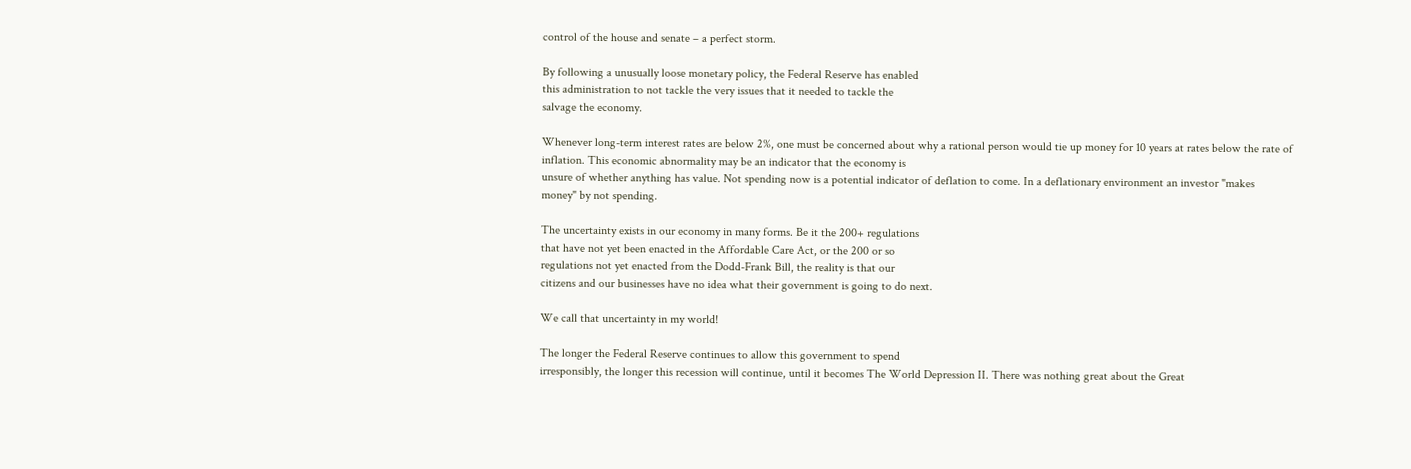control of the house and senate – a perfect storm.

By following a unusually loose monetary policy, the Federal Reserve has enabled
this administration to not tackle the very issues that it needed to tackle the
salvage the economy.

Whenever long-term interest rates are below 2%, one must be concerned about why a rational person would tie up money for 10 years at rates below the rate of
inflation. This economic abnormality may be an indicator that the economy is
unsure of whether anything has value. Not spending now is a potential indicator of deflation to come. In a deflationary environment an investor "makes
money" by not spending.

The uncertainty exists in our economy in many forms. Be it the 200+ regulations
that have not yet been enacted in the Affordable Care Act, or the 200 or so
regulations not yet enacted from the Dodd-Frank Bill, the reality is that our
citizens and our businesses have no idea what their government is going to do next.

We call that uncertainty in my world!

The longer the Federal Reserve continues to allow this government to spend
irresponsibly, the longer this recession will continue, until it becomes The World Depression II. There was nothing great about the Great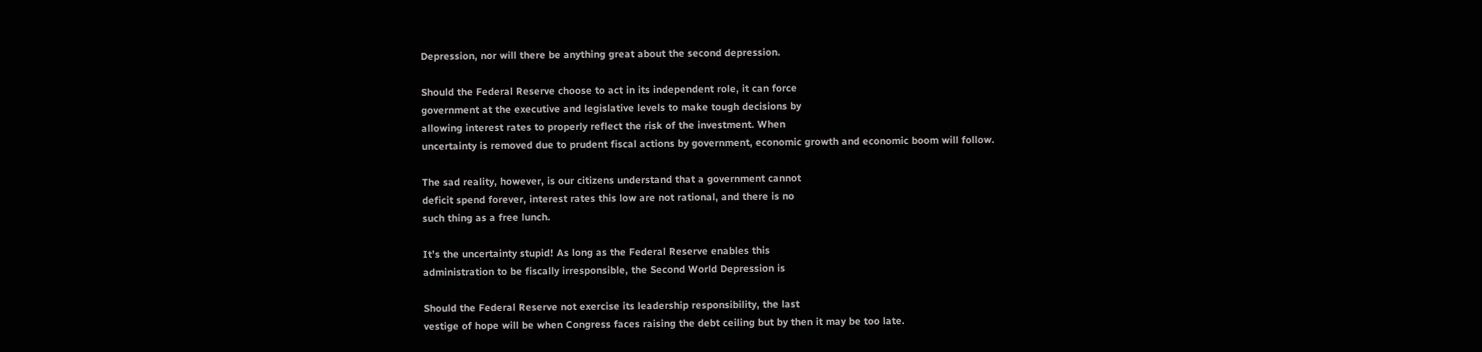Depression, nor will there be anything great about the second depression.

Should the Federal Reserve choose to act in its independent role, it can force
government at the executive and legislative levels to make tough decisions by
allowing interest rates to properly reflect the risk of the investment. When
uncertainty is removed due to prudent fiscal actions by government, economic growth and economic boom will follow.

The sad reality, however, is our citizens understand that a government cannot
deficit spend forever, interest rates this low are not rational, and there is no
such thing as a free lunch.

It’s the uncertainty stupid! As long as the Federal Reserve enables this
administration to be fiscally irresponsible, the Second World Depression is

Should the Federal Reserve not exercise its leadership responsibility, the last
vestige of hope will be when Congress faces raising the debt ceiling but by then it may be too late.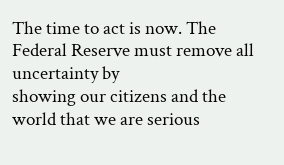The time to act is now. The Federal Reserve must remove all uncertainty by
showing our citizens and the world that we are serious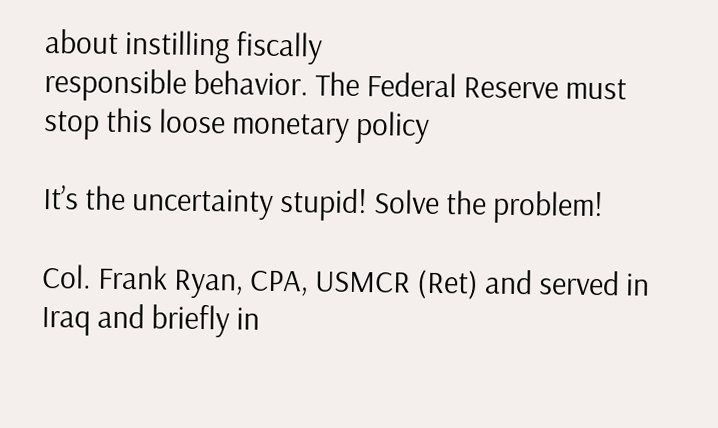about instilling fiscally
responsible behavior. The Federal Reserve must stop this loose monetary policy

It’s the uncertainty stupid! Solve the problem!

Col. Frank Ryan, CPA, USMCR (Ret) and served in Iraq and briefly in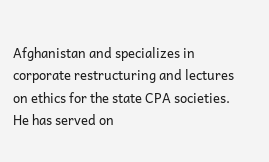Afghanistan and specializes in corporate restructuring and lectures on ethics for the state CPA societies. He has served on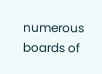numerous boards of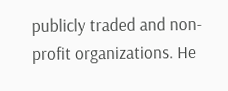publicly traded and non-profit organizations. He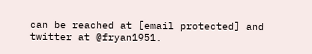can be reached at [email protected] and twitter at @fryan1951.